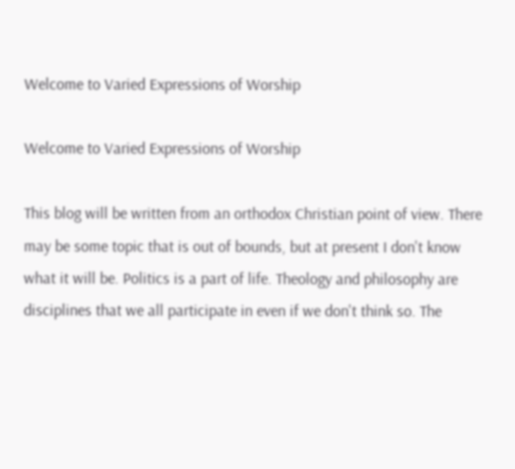Welcome to Varied Expressions of Worship

Welcome to Varied Expressions of Worship

This blog will be written from an orthodox Christian point of view. There may be some topic that is out of bounds, but at present I don't know what it will be. Politics is a part of life. Theology and philosophy are disciplines that we all participate in even if we don't think so. The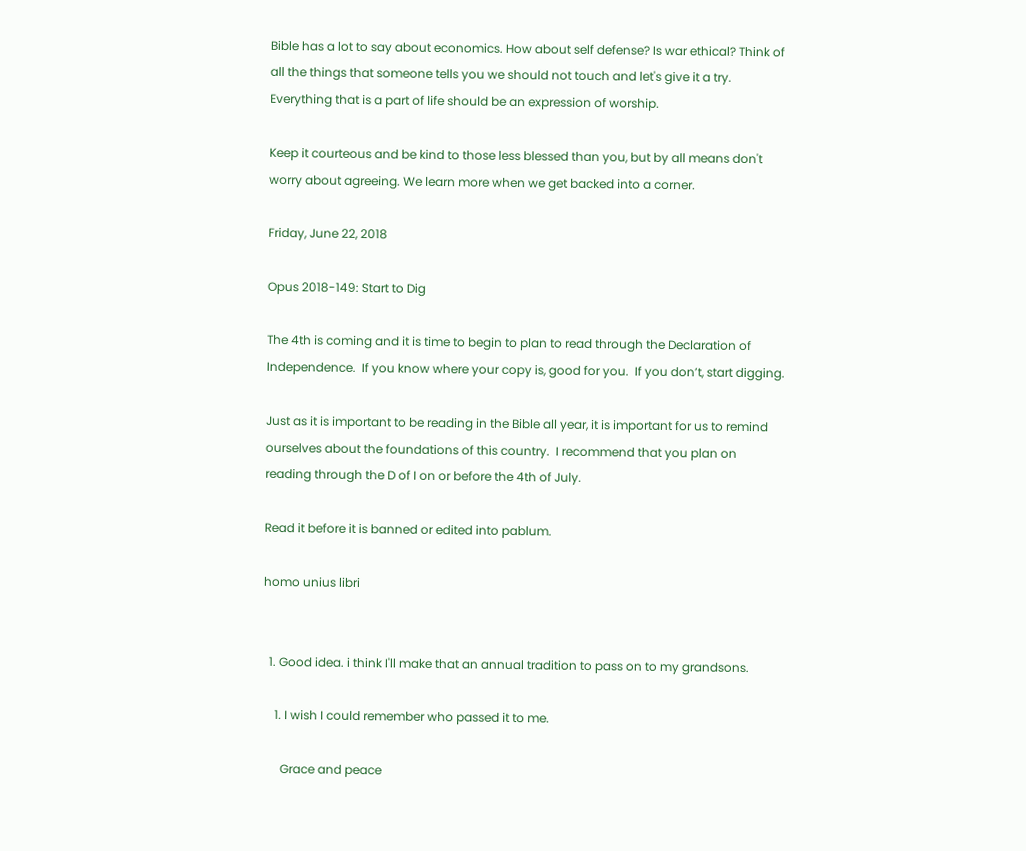Bible has a lot to say about economics. How about self defense? Is war ethical? Think of all the things that someone tells you we should not touch and let's give it a try. Everything that is a part of life should be an expression of worship.

Keep it courteous and be kind to those less blessed than you, but by all means don't worry about agreeing. We learn more when we get backed into a corner.

Friday, June 22, 2018

Opus 2018-149: Start to Dig

The 4th is coming and it is time to begin to plan to read through the Declaration of Independence.  If you know where your copy is, good for you.  If you don’t, start digging.

Just as it is important to be reading in the Bible all year, it is important for us to remind ourselves about the foundations of this country.  I recommend that you plan on reading through the D of I on or before the 4th of July.

Read it before it is banned or edited into pablum.

homo unius libri


  1. Good idea. i think I'll make that an annual tradition to pass on to my grandsons.

    1. I wish I could remember who passed it to me.

      Grace and peace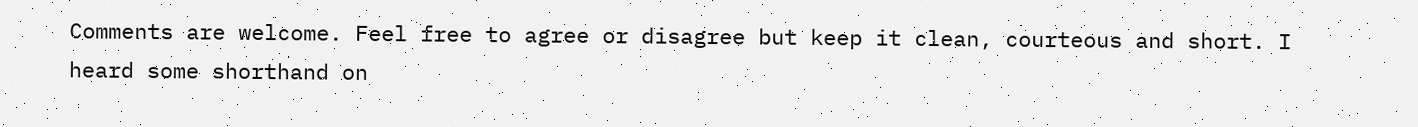Comments are welcome. Feel free to agree or disagree but keep it clean, courteous and short. I heard some shorthand on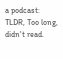a podcast: TLDR, Too long, didn't read.